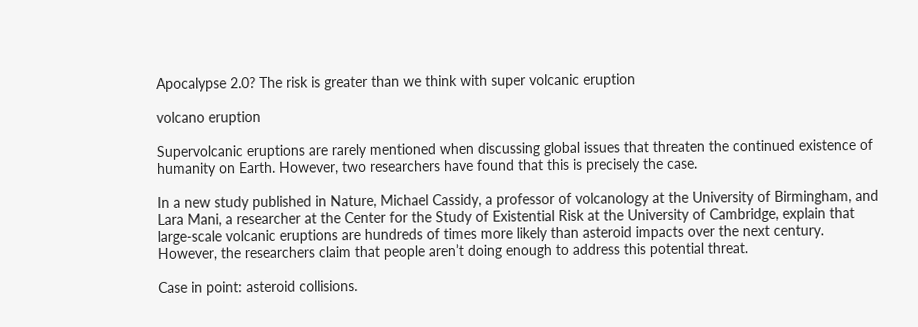Apocalypse 2.0? The risk is greater than we think with super volcanic eruption

volcano eruption

Supervolcanic eruptions are rarely mentioned when discussing global issues that threaten the continued existence of humanity on Earth. However, two researchers have found that this is precisely the case.

In a new study published in Nature, Michael Cassidy, a professor of volcanology at the University of Birmingham, and Lara Mani, a researcher at the Center for the Study of Existential Risk at the University of Cambridge, explain that large-scale volcanic eruptions are hundreds of times more likely than asteroid impacts over the next century. However, the researchers claim that people aren’t doing enough to address this potential threat.

Case in point: asteroid collisions.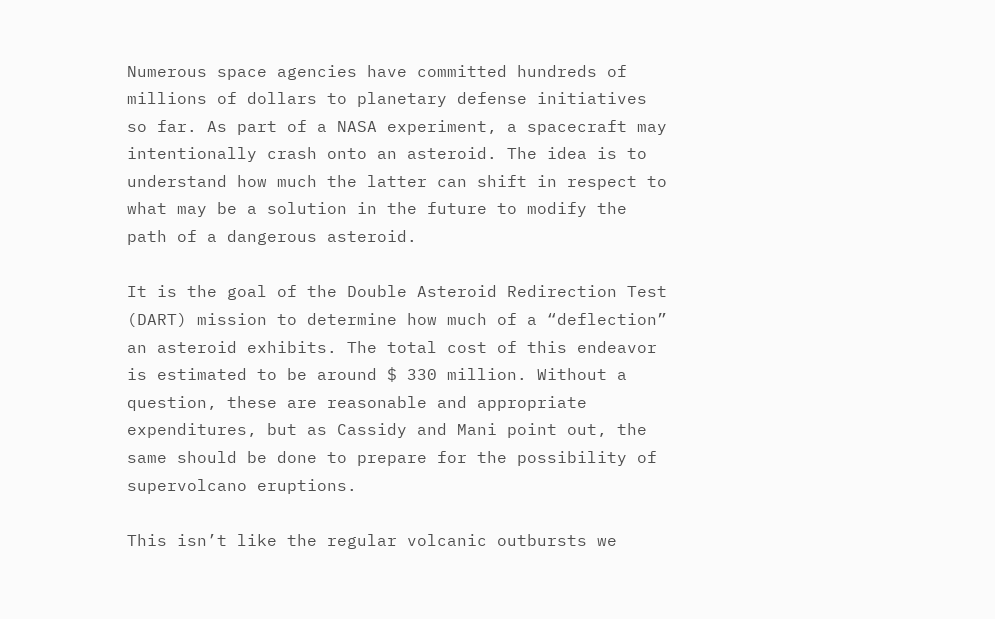Numerous space agencies have committed hundreds of millions of dollars to planetary defense initiatives so far. As part of a NASA experiment, a spacecraft may intentionally crash onto an asteroid. The idea is to understand how much the latter can shift in respect to what may be a solution in the future to modify the path of a dangerous asteroid.

It is the goal of the Double Asteroid Redirection Test (DART) mission to determine how much of a “deflection” an asteroid exhibits. The total cost of this endeavor is estimated to be around $ 330 million. Without a question, these are reasonable and appropriate expenditures, but as Cassidy and Mani point out, the same should be done to prepare for the possibility of supervolcano eruptions.

This isn’t like the regular volcanic outbursts we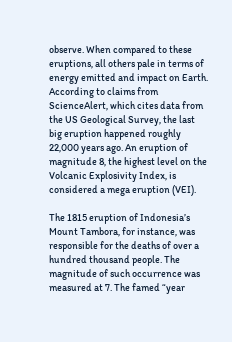observe. When compared to these eruptions, all others pale in terms of energy emitted and impact on Earth. According to claims from ScienceAlert, which cites data from the US Geological Survey, the last big eruption happened roughly 22,000 years ago. An eruption of magnitude 8, the highest level on the Volcanic Explosivity Index, is considered a mega eruption (VEI).

The 1815 eruption of Indonesia’s Mount Tambora, for instance, was responsible for the deaths of over a hundred thousand people. The magnitude of such occurrence was measured at 7. The famed “year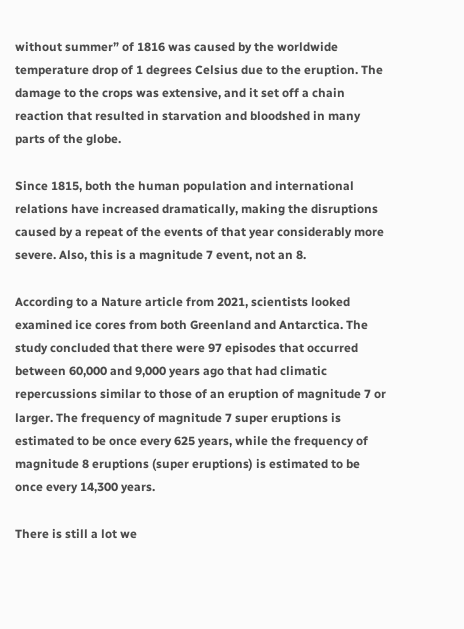without summer” of 1816 was caused by the worldwide temperature drop of 1 degrees Celsius due to the eruption. The damage to the crops was extensive, and it set off a chain reaction that resulted in starvation and bloodshed in many parts of the globe.

Since 1815, both the human population and international relations have increased dramatically, making the disruptions caused by a repeat of the events of that year considerably more severe. Also, this is a magnitude 7 event, not an 8.

According to a Nature article from 2021, scientists looked examined ice cores from both Greenland and Antarctica. The study concluded that there were 97 episodes that occurred between 60,000 and 9,000 years ago that had climatic repercussions similar to those of an eruption of magnitude 7 or larger. The frequency of magnitude 7 super eruptions is estimated to be once every 625 years, while the frequency of magnitude 8 eruptions (super eruptions) is estimated to be once every 14,300 years.

There is still a lot we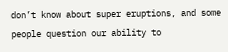don’t know about super eruptions, and some people question our ability to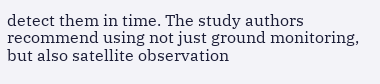detect them in time. The study authors recommend using not just ground monitoring, but also satellite observation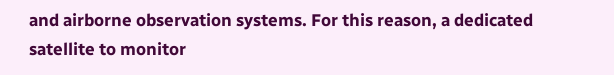and airborne observation systems. For this reason, a dedicated satellite to monitor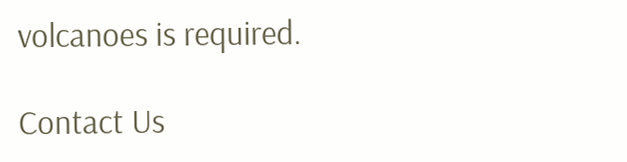volcanoes is required.

Contact Us